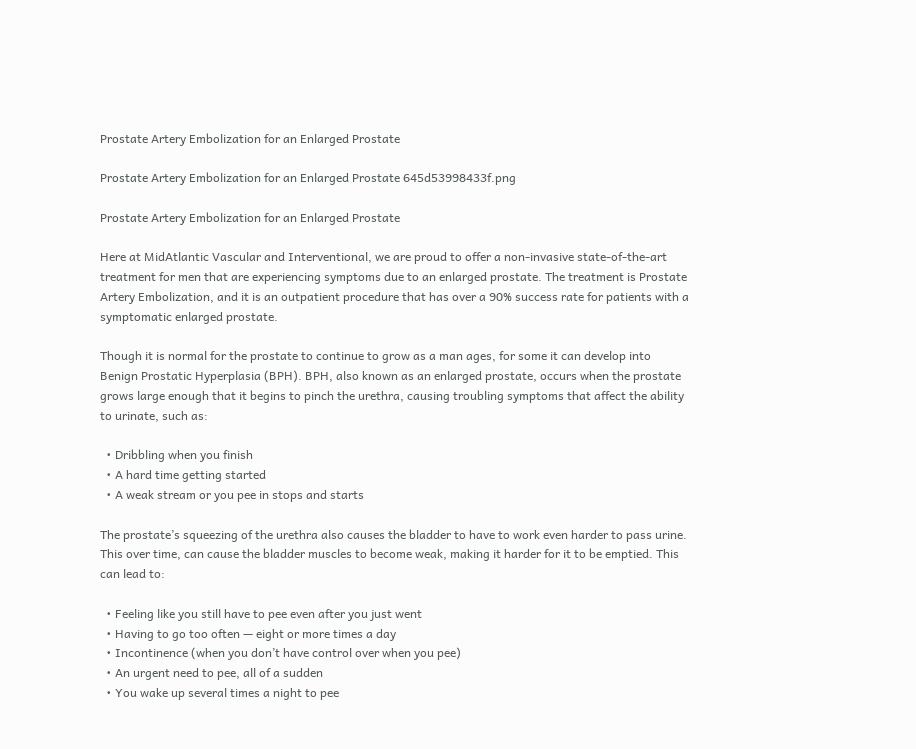Prostate Artery Embolization for an Enlarged Prostate

Prostate Artery Embolization for an Enlarged Prostate 645d53998433f.png

Prostate Artery Embolization for an Enlarged Prostate

Here at MidAtlantic Vascular and Interventional, we are proud to offer a non-invasive state-of-the-art treatment for men that are experiencing symptoms due to an enlarged prostate. The treatment is Prostate Artery Embolization, and it is an outpatient procedure that has over a 90% success rate for patients with a symptomatic enlarged prostate.

Though it is normal for the prostate to continue to grow as a man ages, for some it can develop into Benign Prostatic Hyperplasia (BPH). BPH, also known as an enlarged prostate, occurs when the prostate grows large enough that it begins to pinch the urethra, causing troubling symptoms that affect the ability to urinate, such as:

  • Dribbling when you finish
  • A hard time getting started
  • A weak stream or you pee in stops and starts

The prostate’s squeezing of the urethra also causes the bladder to have to work even harder to pass urine. This over time, can cause the bladder muscles to become weak, making it harder for it to be emptied. This can lead to:

  • Feeling like you still have to pee even after you just went
  • Having to go too often — eight or more times a day
  • Incontinence (when you don’t have control over when you pee)
  • An urgent need to pee, all of a sudden
  • You wake up several times a night to pee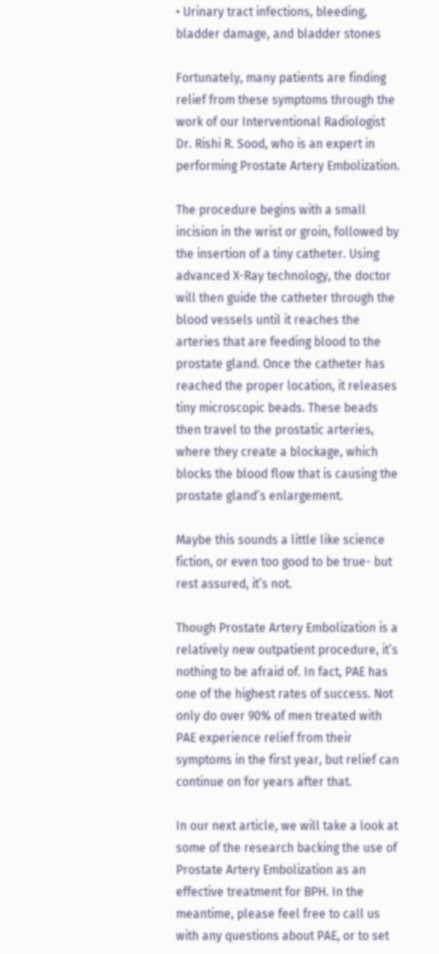• Urinary tract infections, bleeding, bladder damage, and bladder stones

Fortunately, many patients are finding relief from these symptoms through the work of our Interventional Radiologist Dr. Rishi R. Sood, who is an expert in performing Prostate Artery Embolization.

The procedure begins with a small incision in the wrist or groin, followed by the insertion of a tiny catheter. Using advanced X-Ray technology, the doctor will then guide the catheter through the blood vessels until it reaches the arteries that are feeding blood to the prostate gland. Once the catheter has reached the proper location, it releases tiny microscopic beads. These beads then travel to the prostatic arteries, where they create a blockage, which blocks the blood flow that is causing the prostate gland’s enlargement.

Maybe this sounds a little like science fiction, or even too good to be true- but rest assured, it’s not.

Though Prostate Artery Embolization is a relatively new outpatient procedure, it’s nothing to be afraid of. In fact, PAE has one of the highest rates of success. Not only do over 90% of men treated with PAE experience relief from their symptoms in the first year, but relief can continue on for years after that.

In our next article, we will take a look at some of the research backing the use of Prostate Artery Embolization as an effective treatment for BPH. In the meantime, please feel free to call us with any questions about PAE, or to set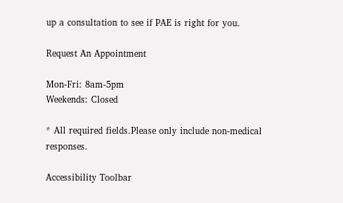up a consultation to see if PAE is right for you.

Request An Appointment

Mon-Fri: 8am-5pm
Weekends: Closed

* All required fields.Please only include non-medical responses.

Accessibility Toolbar